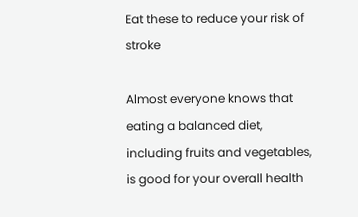Eat these to reduce your risk of stroke

Almost everyone knows that eating a balanced diet, including fruits and vegetables, is good for your overall health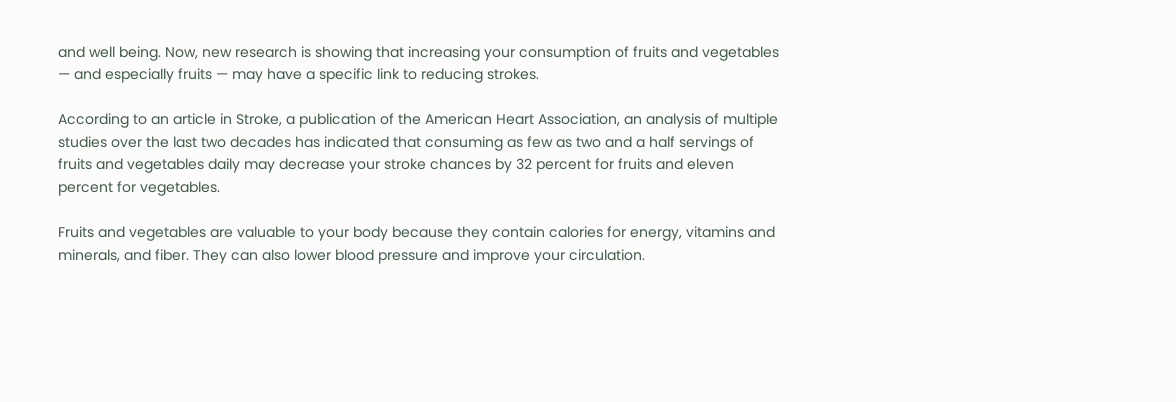and well being. Now, new research is showing that increasing your consumption of fruits and vegetables — and especially fruits — may have a specific link to reducing strokes.

According to an article in Stroke, a publication of the American Heart Association, an analysis of multiple studies over the last two decades has indicated that consuming as few as two and a half servings of fruits and vegetables daily may decrease your stroke chances by 32 percent for fruits and eleven percent for vegetables.

Fruits and vegetables are valuable to your body because they contain calories for energy, vitamins and minerals, and fiber. They can also lower blood pressure and improve your circulation.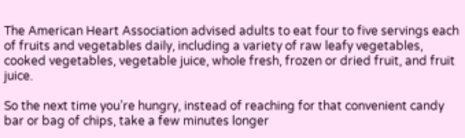The American Heart Association advised adults to eat four to five servings each of fruits and vegetables daily, including a variety of raw leafy vegetables, cooked vegetables, vegetable juice, whole fresh, frozen or dried fruit, and fruit juice.

So the next time you’re hungry, instead of reaching for that convenient candy bar or bag of chips, take a few minutes longer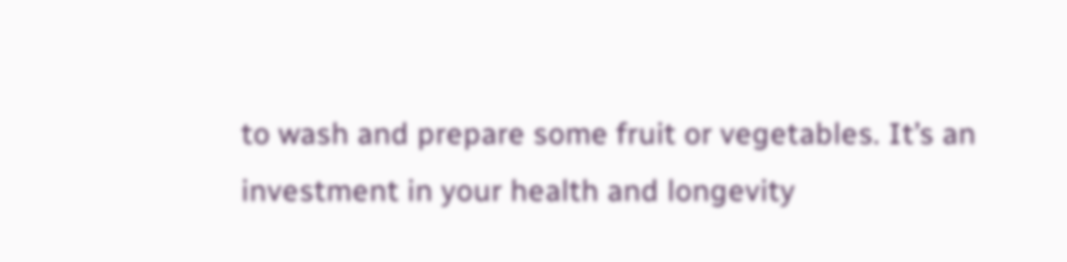to wash and prepare some fruit or vegetables. It’s an investment in your health and longevity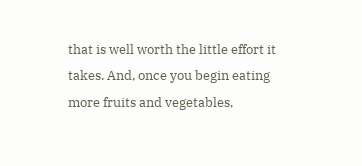that is well worth the little effort it takes. And, once you begin eating more fruits and vegetables,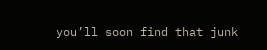you’ll soon find that junk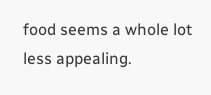food seems a whole lot less appealing.